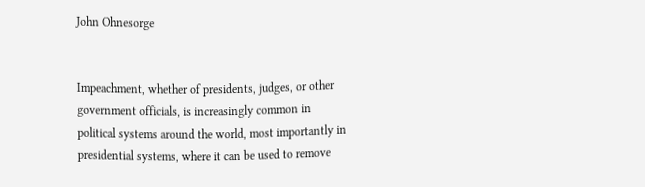John Ohnesorge


Impeachment, whether of presidents, judges, or other government officials, is increasingly common in political systems around the world, most importantly in presidential systems, where it can be used to remove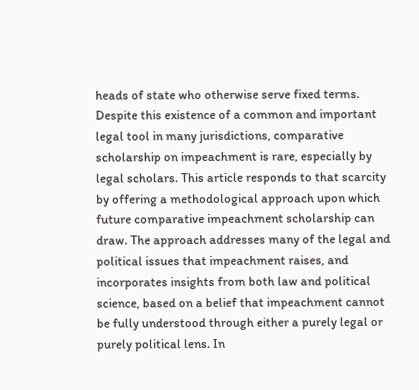heads of state who otherwise serve fixed terms. Despite this existence of a common and important legal tool in many jurisdictions, comparative scholarship on impeachment is rare, especially by legal scholars. This article responds to that scarcity by offering a methodological approach upon which future comparative impeachment scholarship can draw. The approach addresses many of the legal and political issues that impeachment raises, and incorporates insights from both law and political science, based on a belief that impeachment cannot be fully understood through either a purely legal or purely political lens. In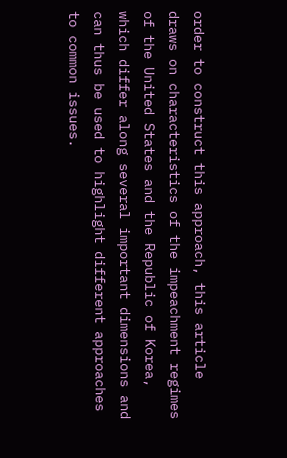order to construct this approach, this article draws on characteristics of the impeachment regimes of the United States and the Republic of Korea, which differ along several important dimensions and can thus be used to highlight different approaches to common issues.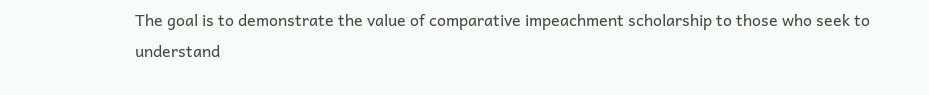The goal is to demonstrate the value of comparative impeachment scholarship to those who seek to understand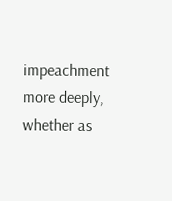impeachment more deeply, whether as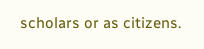scholars or as citizens.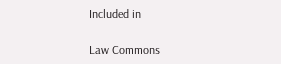Included in

Law Commons